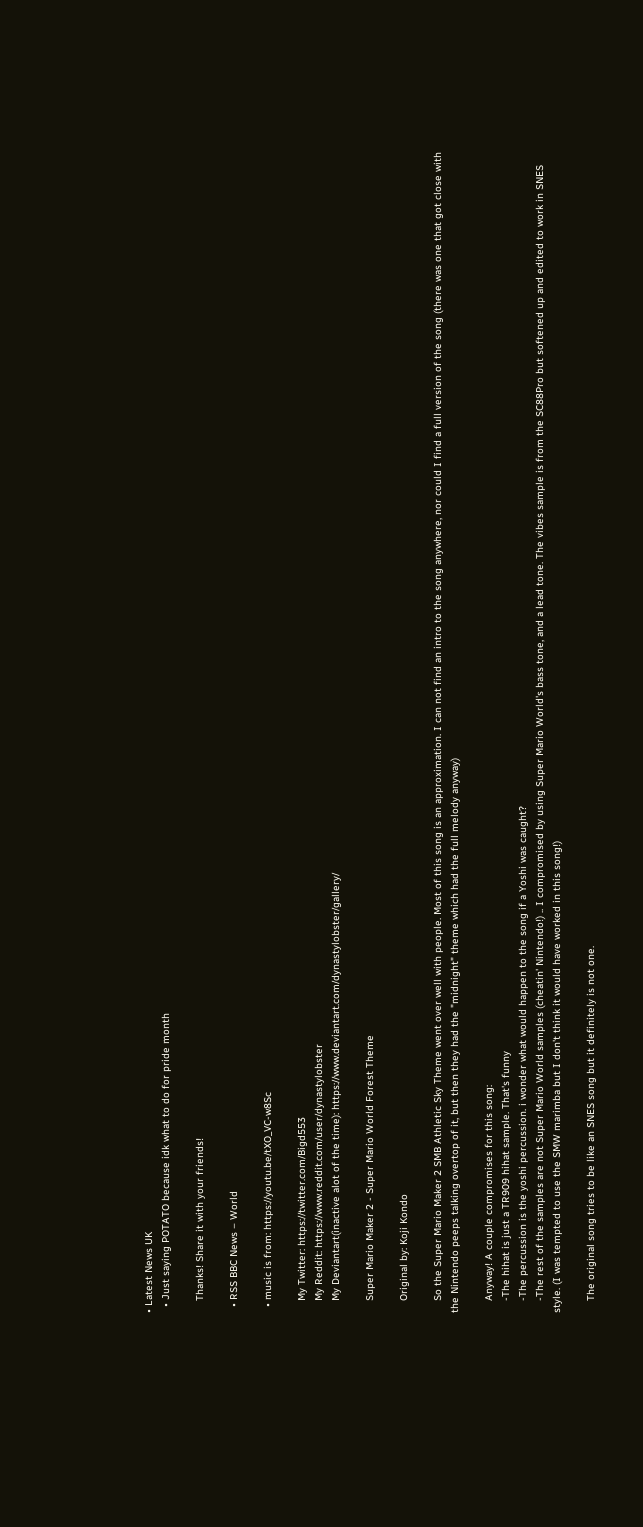• Latest News UK
  • Just saying POTATO because idk what to do for pride month

    Thanks! Share it with your friends!

  • RSS BBC News – World

  • music is from: https://youtu.be/tXO_VC-w8Sc

    My Twitter: https://twitter.com/Bigd553
    My Reddit: https://www.reddit.com/user/dynastylobster
    My Deviantart(inactive alot of the time): https://www.deviantart.com/dynastylobster/gallery/

    Super Mario Maker 2 - Super Mario World Forest Theme

    Original by: Koji Kondo

    So the Super Mario Maker 2 SMB Athletic Sky Theme went over well with people. Most of this song is an approximation. I can not find an intro to the song anywhere, nor could I find a full version of the song (there was one that got close with the Nintendo peeps talking overtop of it, but then they had the "midnight" theme which had the full melody anyway)

    Anyway! A couple compromises for this song:
    -The hihat is just a TR909 hihat sample. That's funny
    -The percussion is the yoshi percussion. i wonder what would happen to the song if a Yoshi was caught?
    -The rest of the samples are not Super Mario World samples (cheatin' Nintendo!) .. I compromised by using Super Mario World's bass tone, and a lead tone. The vibes sample is from the SC88Pro but softened up and edited to work in SNES style. (I was tempted to use the SMW marimba but I don't think it would have worked in this song!)

    The original song tries to be like an SNES song but it definitely is not one.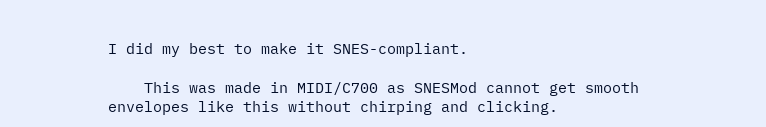I did my best to make it SNES-compliant.

    This was made in MIDI/C700 as SNESMod cannot get smooth envelopes like this without chirping and clicking.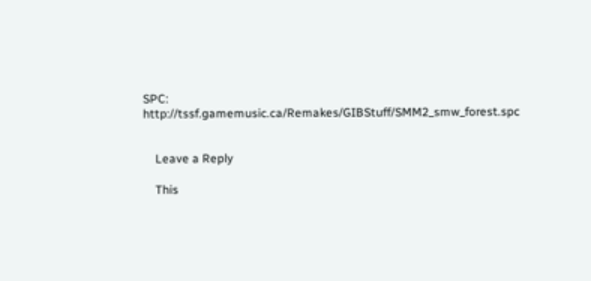SPC: http://tssf.gamemusic.ca/Remakes/GIBStuff/SMM2_smw_forest.spc


    Leave a Reply

    This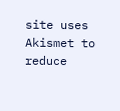site uses Akismet to reduce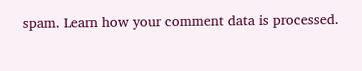spam. Learn how your comment data is processed.